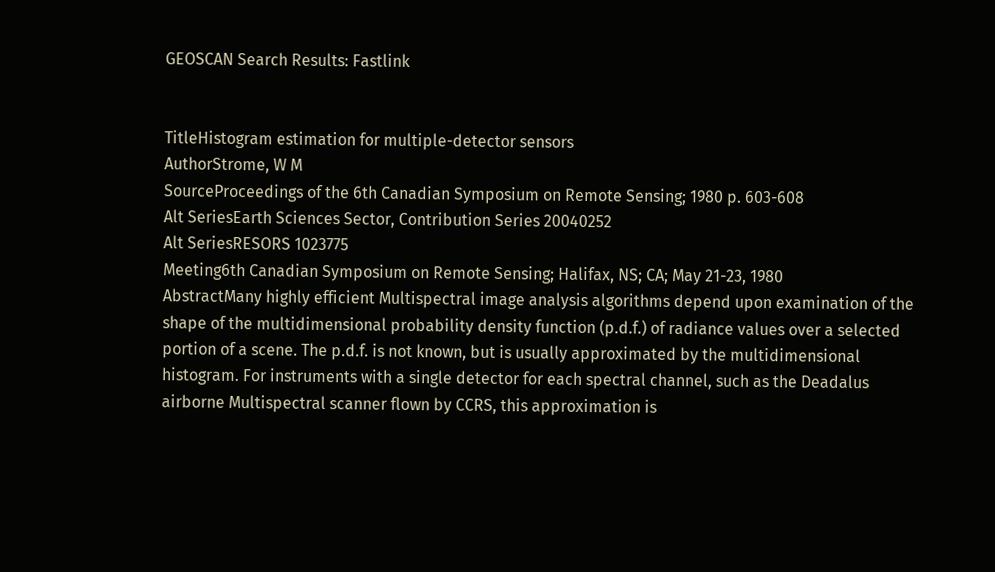GEOSCAN Search Results: Fastlink


TitleHistogram estimation for multiple-detector sensors
AuthorStrome, W M
SourceProceedings of the 6th Canadian Symposium on Remote Sensing; 1980 p. 603-608
Alt SeriesEarth Sciences Sector, Contribution Series 20040252
Alt SeriesRESORS 1023775
Meeting6th Canadian Symposium on Remote Sensing; Halifax, NS; CA; May 21-23, 1980
AbstractMany highly efficient Multispectral image analysis algorithms depend upon examination of the shape of the multidimensional probability density function (p.d.f.) of radiance values over a selected portion of a scene. The p.d.f. is not known, but is usually approximated by the multidimensional histogram. For instruments with a single detector for each spectral channel, such as the Deadalus airborne Multispectral scanner flown by CCRS, this approximation is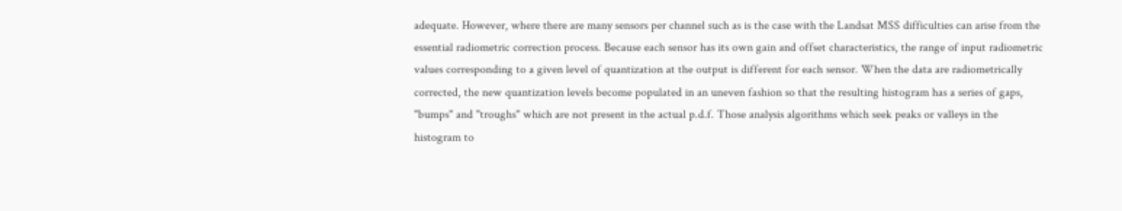adequate. However, where there are many sensors per channel such as is the case with the Landsat MSS difficulties can arise from the essential radiometric correction process. Because each sensor has its own gain and offset characteristics, the range of input radiometric values corresponding to a given level of quantization at the output is different for each sensor. When the data are radiometrically corrected, the new quantization levels become populated in an uneven fashion so that the resulting histogram has a series of gaps, "bumps" and "troughs" which are not present in the actual p.d.f. Those analysis algorithms which seek peaks or valleys in the histogram to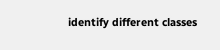identify different classes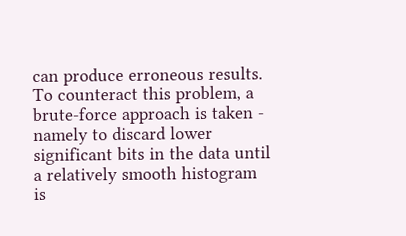can produce erroneous results. To counteract this problem, a brute-force approach is taken - namely to discard lower significant bits in the data until a relatively smooth histogram is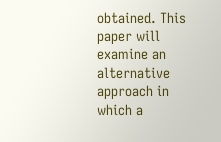obtained. This paper will examine an alternative approach in which a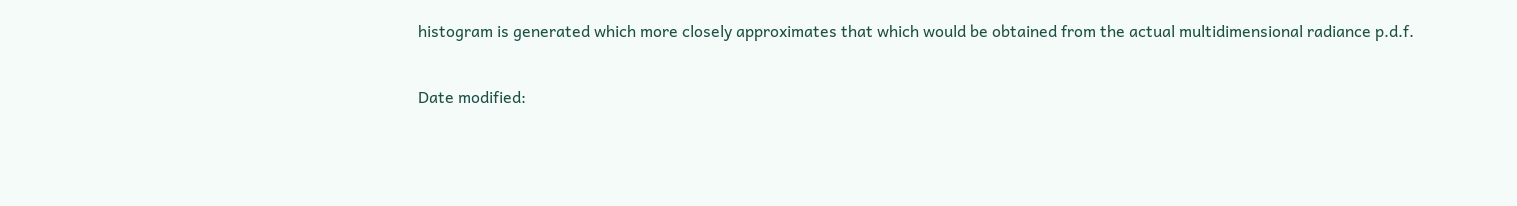histogram is generated which more closely approximates that which would be obtained from the actual multidimensional radiance p.d.f.

Date modified: